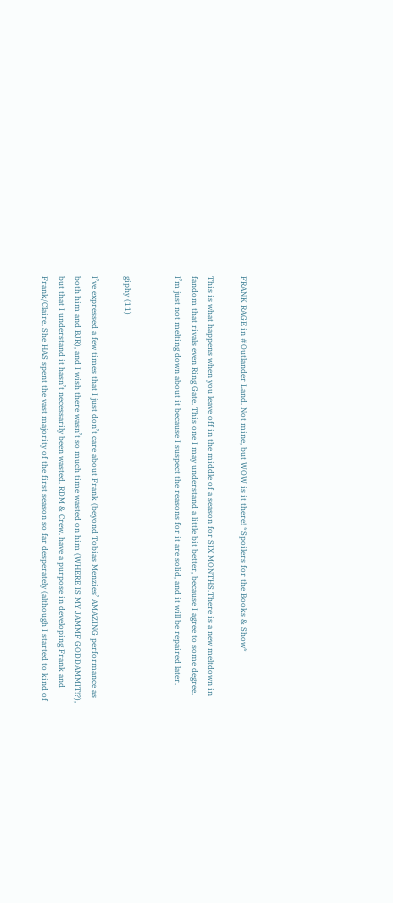FRANK RAGE in #Outlander Land. Not mine, but WOW is it there! *Spoilers for the Books & Show*

This is what happens when you leave off in the middle of a season for SIX MONTHS.There is a new meltdown in fandom that rivals even Ring Gate. This one I may understand a little bit better, because I agree to some degree. I’m just not melting down about it because I suspect the reasons for it are solid, and it will be repaired later.


giphy (11)

I’ve expressed a few times that I just don’t care about Frank (beyond Tobias Menzies’ AMAZING performance as both him and BJR), and I wish there wasn’t so much time wasted on him (WHERE IS MY JAMMF GODDAMMIT!?), but that I understand it hasn’t necessarily been wasted. RDM & Crew. have a purpose in developing Frank and Frank/Claire. She HAS spent the vast majority of the first season so far desperately (although I started to kind of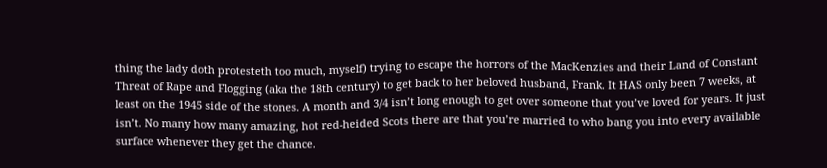thing the lady doth protesteth too much, myself) trying to escape the horrors of the MacKenzies and their Land of Constant Threat of Rape and Flogging (aka the 18th century) to get back to her beloved husband, Frank. It HAS only been 7 weeks, at least on the 1945 side of the stones. A month and 3/4 isn’t long enough to get over someone that you’ve loved for years. It just isn’t. No many how many amazing, hot red-heided Scots there are that you’re married to who bang you into every available surface whenever they get the chance.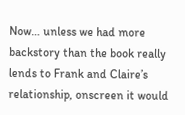Now… unless we had more backstory than the book really lends to Frank and Claire’s relationship, onscreen it would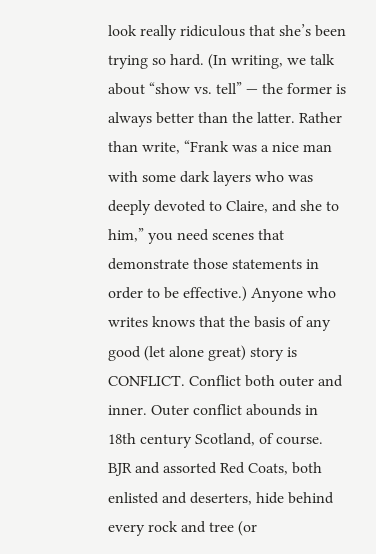look really ridiculous that she’s been trying so hard. (In writing, we talk about “show vs. tell” — the former is always better than the latter. Rather than write, “Frank was a nice man with some dark layers who was deeply devoted to Claire, and she to him,” you need scenes that demonstrate those statements in order to be effective.) Anyone who writes knows that the basis of any good (let alone great) story is CONFLICT. Conflict both outer and inner. Outer conflict abounds in 18th century Scotland, of course. BJR and assorted Red Coats, both enlisted and deserters, hide behind every rock and tree (or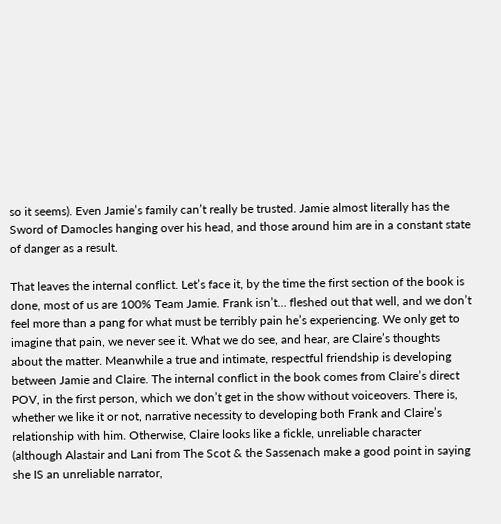so it seems). Even Jamie’s family can’t really be trusted. Jamie almost literally has the Sword of Damocles hanging over his head, and those around him are in a constant state of danger as a result.

That leaves the internal conflict. Let’s face it, by the time the first section of the book is done, most of us are 100% Team Jamie. Frank isn’t… fleshed out that well, and we don’t feel more than a pang for what must be terribly pain he’s experiencing. We only get to imagine that pain, we never see it. What we do see, and hear, are Claire’s thoughts about the matter. Meanwhile a true and intimate, respectful friendship is developing between Jamie and Claire. The internal conflict in the book comes from Claire’s direct POV, in the first person, which we don’t get in the show without voiceovers. There is, whether we like it or not, narrative necessity to developing both Frank and Claire’s relationship with him. Otherwise, Claire looks like a fickle, unreliable character (although Alastair and Lani from The Scot & the Sassenach make a good point in saying she IS an unreliable narrator,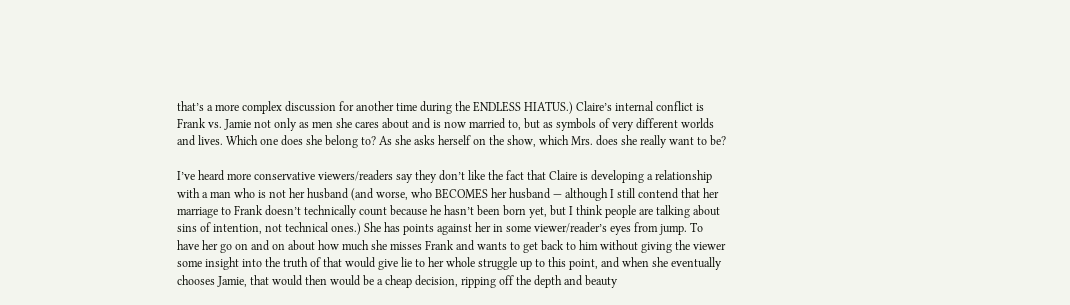that’s a more complex discussion for another time during the ENDLESS HIATUS.) Claire’s internal conflict is Frank vs. Jamie not only as men she cares about and is now married to, but as symbols of very different worlds and lives. Which one does she belong to? As she asks herself on the show, which Mrs. does she really want to be?

I’ve heard more conservative viewers/readers say they don’t like the fact that Claire is developing a relationship with a man who is not her husband (and worse, who BECOMES her husband — although I still contend that her marriage to Frank doesn’t technically count because he hasn’t been born yet, but I think people are talking about sins of intention, not technical ones.) She has points against her in some viewer/reader’s eyes from jump. To have her go on and on about how much she misses Frank and wants to get back to him without giving the viewer some insight into the truth of that would give lie to her whole struggle up to this point, and when she eventually chooses Jamie, that would then would be a cheap decision, ripping off the depth and beauty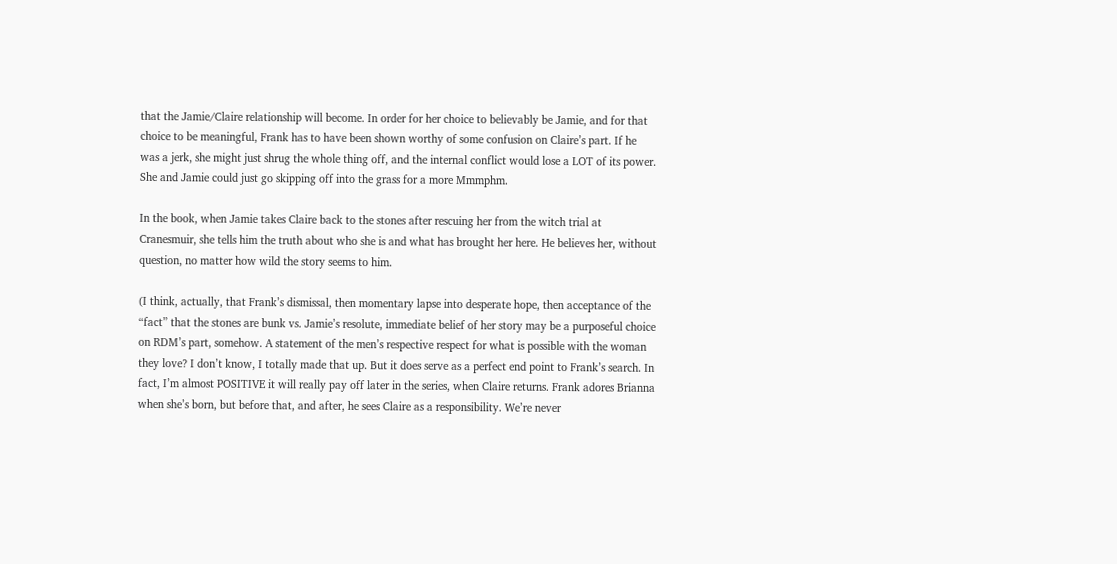that the Jamie/Claire relationship will become. In order for her choice to believably be Jamie, and for that choice to be meaningful, Frank has to have been shown worthy of some confusion on Claire’s part. If he was a jerk, she might just shrug the whole thing off, and the internal conflict would lose a LOT of its power. She and Jamie could just go skipping off into the grass for a more Mmmphm.

In the book, when Jamie takes Claire back to the stones after rescuing her from the witch trial at Cranesmuir, she tells him the truth about who she is and what has brought her here. He believes her, without question, no matter how wild the story seems to him.

(I think, actually, that Frank’s dismissal, then momentary lapse into desperate hope, then acceptance of the “fact” that the stones are bunk vs. Jamie’s resolute, immediate belief of her story may be a purposeful choice on RDM’s part, somehow. A statement of the men’s respective respect for what is possible with the woman they love? I don’t know, I totally made that up. But it does serve as a perfect end point to Frank’s search. In fact, I’m almost POSITIVE it will really pay off later in the series, when Claire returns. Frank adores Brianna when she’s born, but before that, and after, he sees Claire as a responsibility. We’re never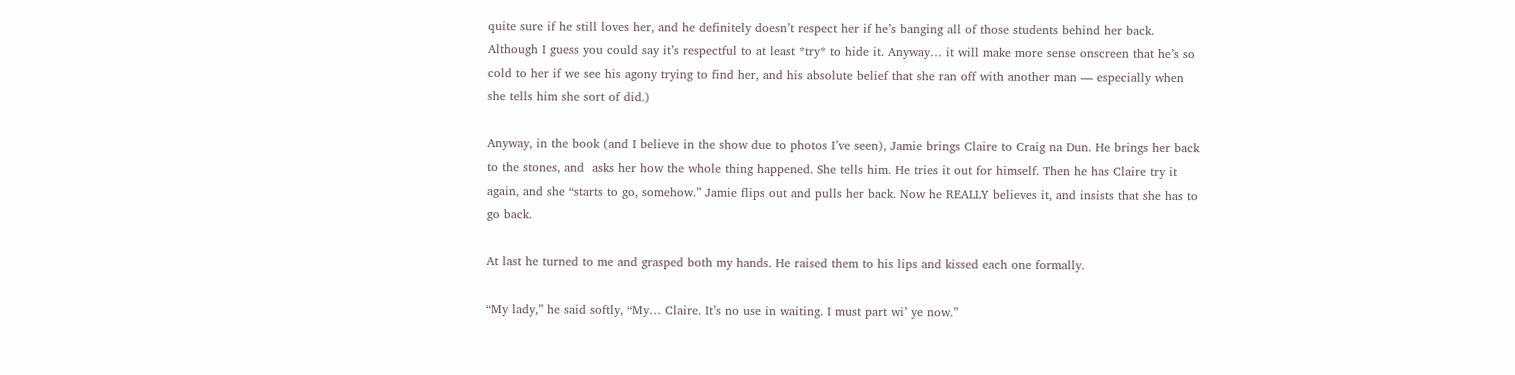quite sure if he still loves her, and he definitely doesn’t respect her if he’s banging all of those students behind her back. Although I guess you could say it’s respectful to at least *try* to hide it. Anyway… it will make more sense onscreen that he’s so cold to her if we see his agony trying to find her, and his absolute belief that she ran off with another man — especially when she tells him she sort of did.)

Anyway, in the book (and I believe in the show due to photos I’ve seen), Jamie brings Claire to Craig na Dun. He brings her back to the stones, and  asks her how the whole thing happened. She tells him. He tries it out for himself. Then he has Claire try it again, and she “starts to go, somehow.” Jamie flips out and pulls her back. Now he REALLY believes it, and insists that she has to go back.

At last he turned to me and grasped both my hands. He raised them to his lips and kissed each one formally.

“My lady,” he said softly, “My… Claire. It’s no use in waiting. I must part wi’ ye now.”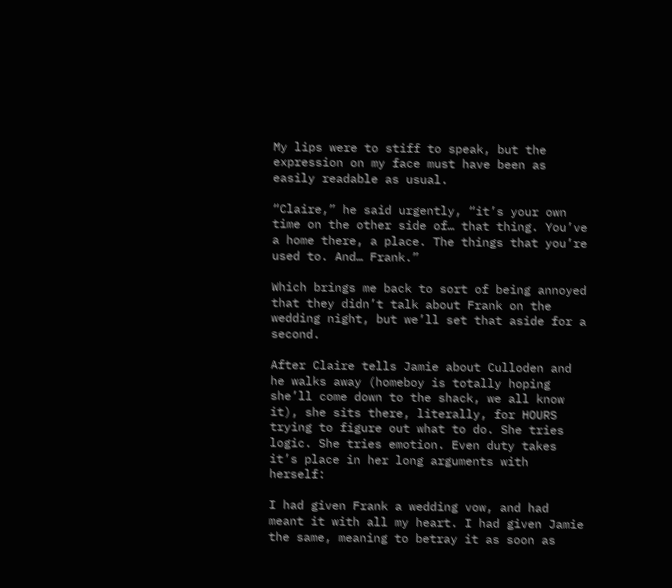My lips were to stiff to speak, but the expression on my face must have been as easily readable as usual.

“Claire,” he said urgently, “it’s your own time on the other side of… that thing. You’ve a home there, a place. The things that you’re used to. And… Frank.”

Which brings me back to sort of being annoyed that they didn’t talk about Frank on the wedding night, but we’ll set that aside for a second.

After Claire tells Jamie about Culloden and he walks away (homeboy is totally hoping she’ll come down to the shack, we all know it), she sits there, literally, for HOURS trying to figure out what to do. She tries logic. She tries emotion. Even duty takes it’s place in her long arguments with herself:

I had given Frank a wedding vow, and had meant it with all my heart. I had given Jamie the same, meaning to betray it as soon as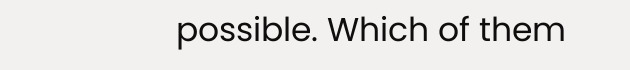possible. Which of them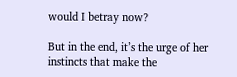would I betray now?

But in the end, it’s the urge of her instincts that make the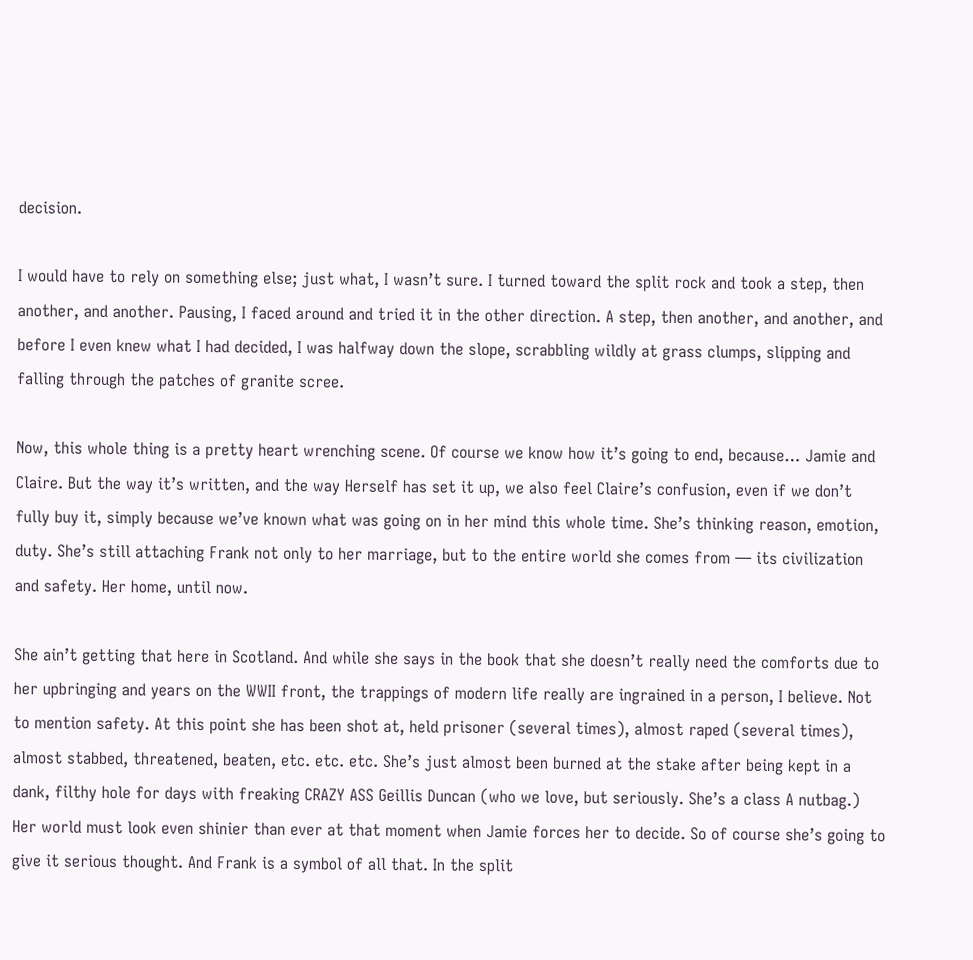decision.

I would have to rely on something else; just what, I wasn’t sure. I turned toward the split rock and took a step, then another, and another. Pausing, I faced around and tried it in the other direction. A step, then another, and another, and before I even knew what I had decided, I was halfway down the slope, scrabbling wildly at grass clumps, slipping and falling through the patches of granite scree.

Now, this whole thing is a pretty heart wrenching scene. Of course we know how it’s going to end, because… Jamie and Claire. But the way it’s written, and the way Herself has set it up, we also feel Claire’s confusion, even if we don’t fully buy it, simply because we’ve known what was going on in her mind this whole time. She’s thinking reason, emotion, duty. She’s still attaching Frank not only to her marriage, but to the entire world she comes from — its civilization and safety. Her home, until now.

She ain’t getting that here in Scotland. And while she says in the book that she doesn’t really need the comforts due to her upbringing and years on the WWII front, the trappings of modern life really are ingrained in a person, I believe. Not to mention safety. At this point she has been shot at, held prisoner (several times), almost raped (several times), almost stabbed, threatened, beaten, etc. etc. etc. She’s just almost been burned at the stake after being kept in a dank, filthy hole for days with freaking CRAZY ASS Geillis Duncan (who we love, but seriously. She’s a class A nutbag.) Her world must look even shinier than ever at that moment when Jamie forces her to decide. So of course she’s going to give it serious thought. And Frank is a symbol of all that. In the split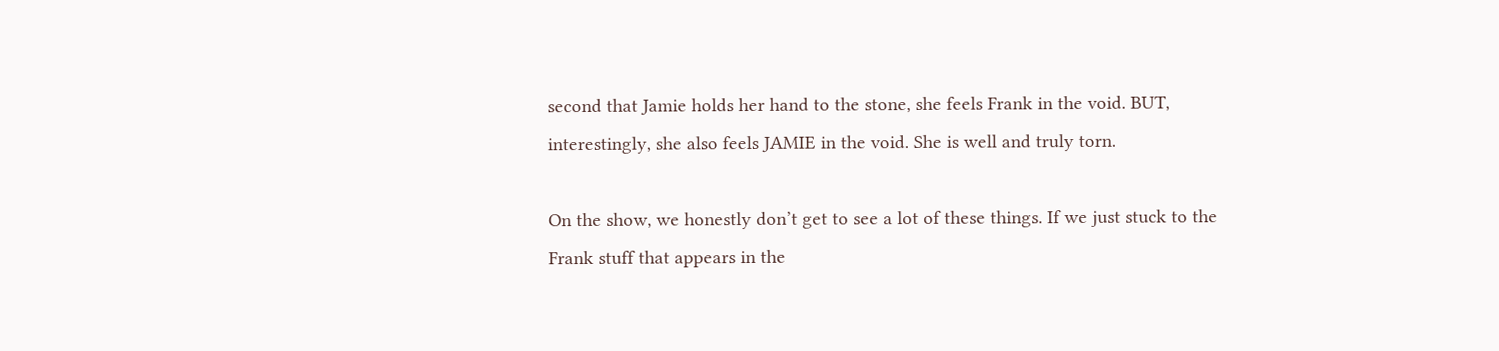second that Jamie holds her hand to the stone, she feels Frank in the void. BUT, interestingly, she also feels JAMIE in the void. She is well and truly torn.

On the show, we honestly don’t get to see a lot of these things. If we just stuck to the Frank stuff that appears in the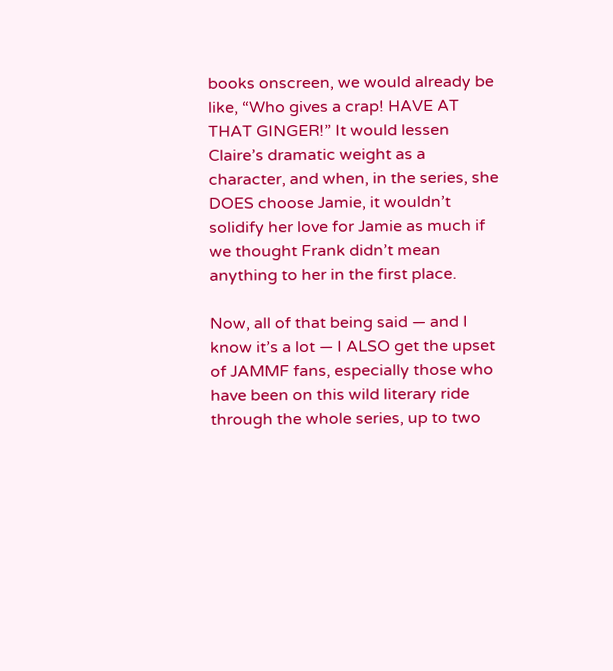books onscreen, we would already be like, “Who gives a crap! HAVE AT THAT GINGER!” It would lessen Claire’s dramatic weight as a character, and when, in the series, she DOES choose Jamie, it wouldn’t solidify her love for Jamie as much if we thought Frank didn’t mean anything to her in the first place.

Now, all of that being said — and I know it’s a lot — I ALSO get the upset of JAMMF fans, especially those who have been on this wild literary ride through the whole series, up to two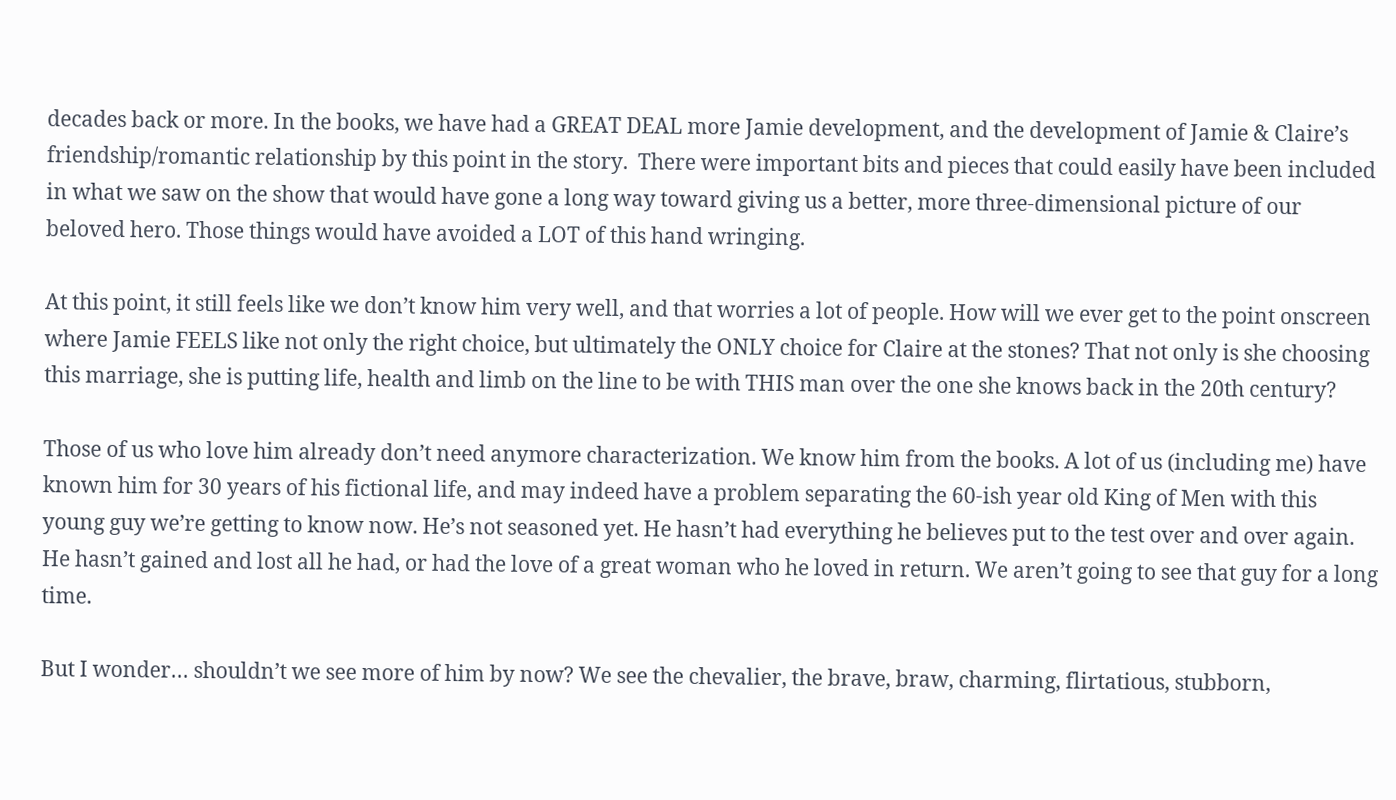decades back or more. In the books, we have had a GREAT DEAL more Jamie development, and the development of Jamie & Claire’s friendship/romantic relationship by this point in the story.  There were important bits and pieces that could easily have been included in what we saw on the show that would have gone a long way toward giving us a better, more three-dimensional picture of our beloved hero. Those things would have avoided a LOT of this hand wringing.

At this point, it still feels like we don’t know him very well, and that worries a lot of people. How will we ever get to the point onscreen where Jamie FEELS like not only the right choice, but ultimately the ONLY choice for Claire at the stones? That not only is she choosing this marriage, she is putting life, health and limb on the line to be with THIS man over the one she knows back in the 20th century?

Those of us who love him already don’t need anymore characterization. We know him from the books. A lot of us (including me) have known him for 30 years of his fictional life, and may indeed have a problem separating the 60-ish year old King of Men with this young guy we’re getting to know now. He’s not seasoned yet. He hasn’t had everything he believes put to the test over and over again. He hasn’t gained and lost all he had, or had the love of a great woman who he loved in return. We aren’t going to see that guy for a long time.

But I wonder… shouldn’t we see more of him by now? We see the chevalier, the brave, braw, charming, flirtatious, stubborn,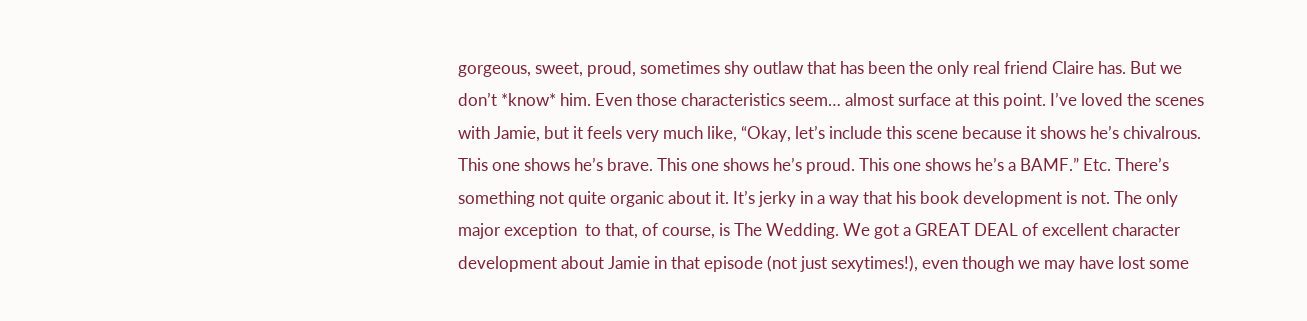gorgeous, sweet, proud, sometimes shy outlaw that has been the only real friend Claire has. But we don’t *know* him. Even those characteristics seem… almost surface at this point. I’ve loved the scenes with Jamie, but it feels very much like, “Okay, let’s include this scene because it shows he’s chivalrous. This one shows he’s brave. This one shows he’s proud. This one shows he’s a BAMF.” Etc. There’s something not quite organic about it. It’s jerky in a way that his book development is not. The only major exception  to that, of course, is The Wedding. We got a GREAT DEAL of excellent character development about Jamie in that episode (not just sexytimes!), even though we may have lost some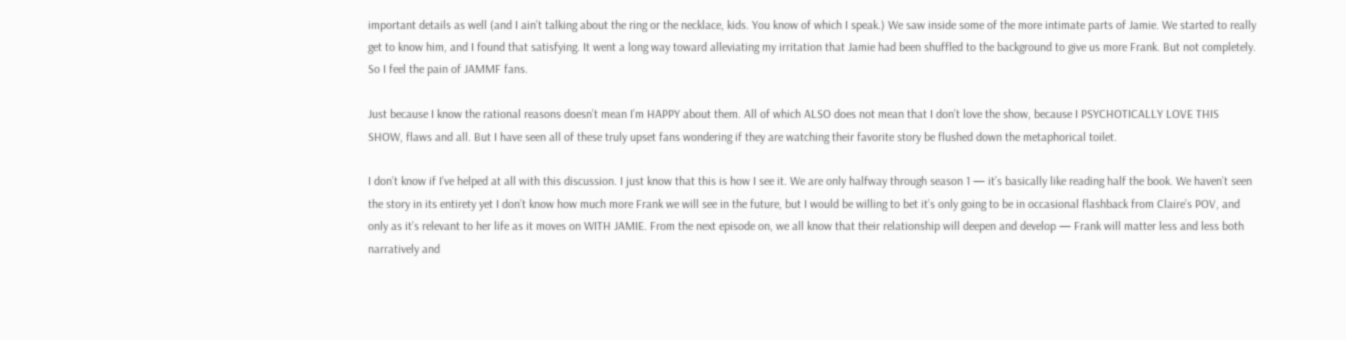important details as well (and I ain’t talking about the ring or the necklace, kids. You know of which I speak.) We saw inside some of the more intimate parts of Jamie. We started to really get to know him, and I found that satisfying. It went a long way toward alleviating my irritation that Jamie had been shuffled to the background to give us more Frank. But not completely. So I feel the pain of JAMMF fans.

Just because I know the rational reasons doesn’t mean I’m HAPPY about them. All of which ALSO does not mean that I don’t love the show, because I PSYCHOTICALLY LOVE THIS SHOW, flaws and all. But I have seen all of these truly upset fans wondering if they are watching their favorite story be flushed down the metaphorical toilet.

I don’t know if I’ve helped at all with this discussion. I just know that this is how I see it. We are only halfway through season 1 — it’s basically like reading half the book. We haven’t seen the story in its entirety yet I don’t know how much more Frank we will see in the future, but I would be willing to bet it’s only going to be in occasional flashback from Claire’s POV, and only as it’s relevant to her life as it moves on WITH JAMIE. From the next episode on, we all know that their relationship will deepen and develop — Frank will matter less and less both narratively and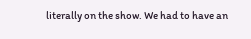literally on the show. We had to have an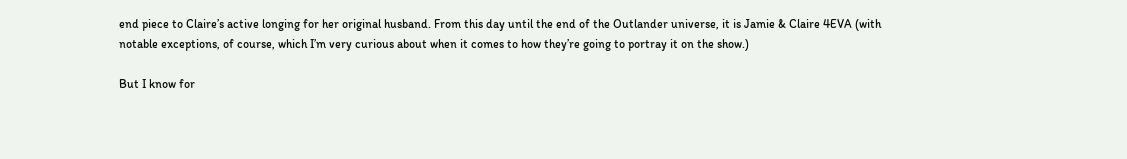end piece to Claire’s active longing for her original husband. From this day until the end of the Outlander universe, it is Jamie & Claire 4EVA (with notable exceptions, of course, which I’m very curious about when it comes to how they’re going to portray it on the show.)

But I know for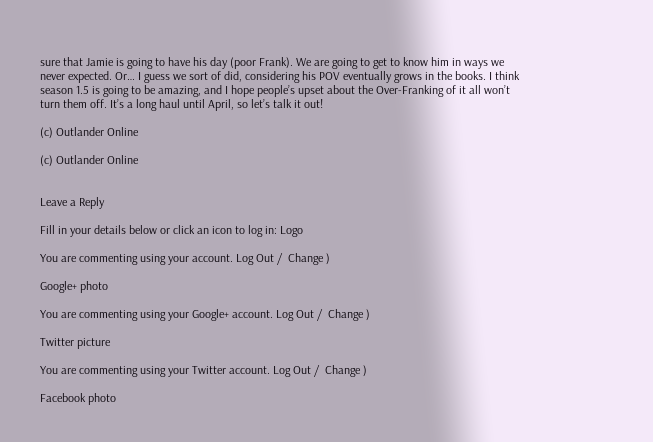sure that Jamie is going to have his day (poor Frank). We are going to get to know him in ways we never expected. Or… I guess we sort of did, considering his POV eventually grows in the books. I think season 1.5 is going to be amazing, and I hope people’s upset about the Over-Franking of it all won’t turn them off. It’s a long haul until April, so let’s talk it out!

(c) Outlander Online

(c) Outlander Online


Leave a Reply

Fill in your details below or click an icon to log in: Logo

You are commenting using your account. Log Out /  Change )

Google+ photo

You are commenting using your Google+ account. Log Out /  Change )

Twitter picture

You are commenting using your Twitter account. Log Out /  Change )

Facebook photo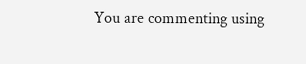You are commenting using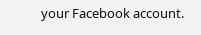your Facebook account.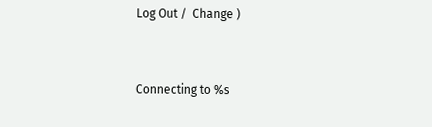Log Out /  Change )


Connecting to %s